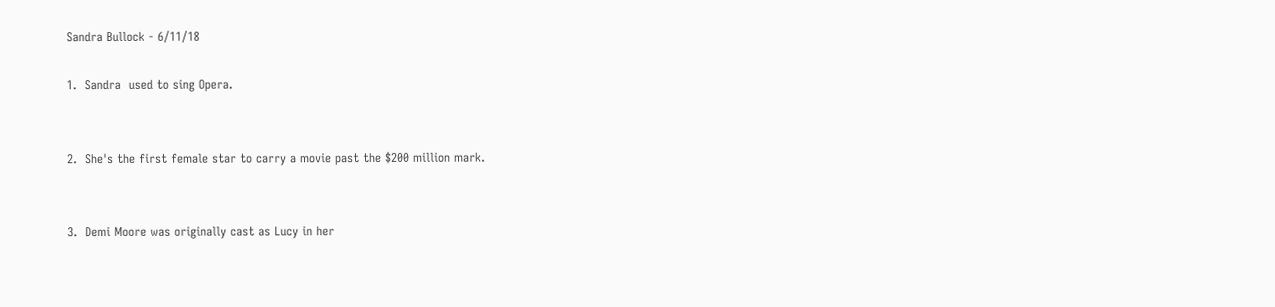Sandra Bullock - 6/11/18

1.  Sandra  used to sing Opera.


2.  She's the first female star to carry a movie past the $200 million mark.


3.  Demi Moore was originally cast as Lucy in her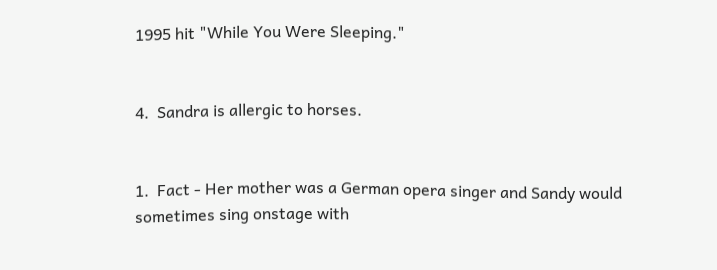1995 hit "While You Were Sleeping."


4.  Sandra is allergic to horses.


1.  Fact - Her mother was a German opera singer and Sandy would sometimes sing onstage with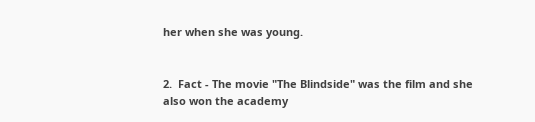her when she was young.


2.  Fact - The movie "The Blindside" was the film and she also won the academy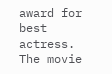award for best actress.  The movie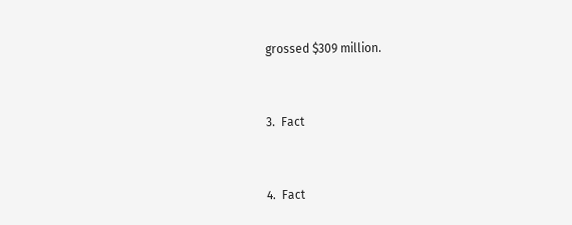grossed $309 million.


3.  Fact


4.  Fact